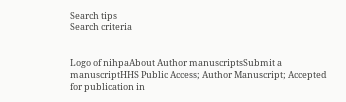Search tips
Search criteria


Logo of nihpaAbout Author manuscriptsSubmit a manuscriptHHS Public Access; Author Manuscript; Accepted for publication in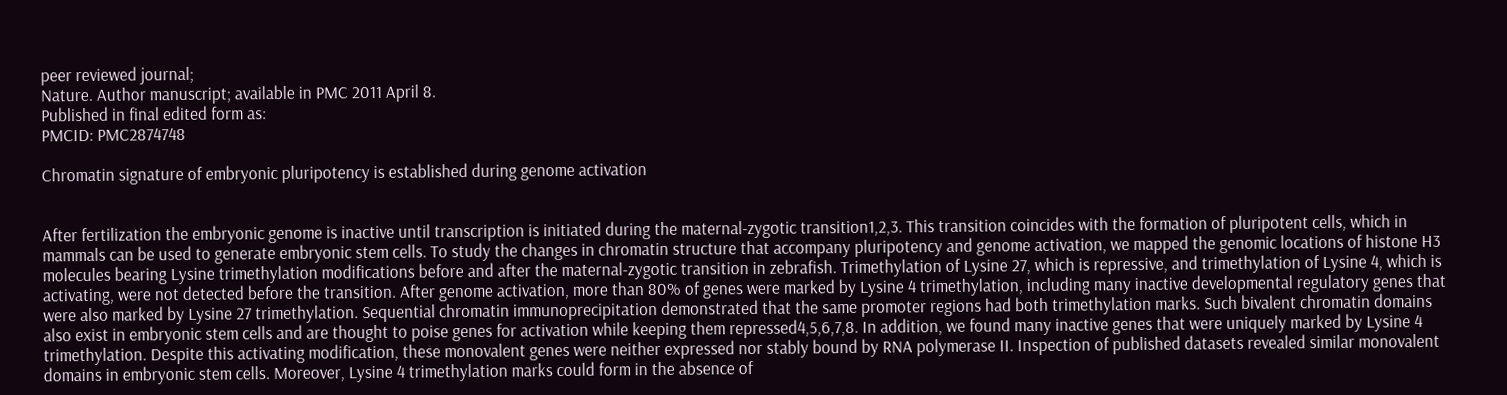peer reviewed journal;
Nature. Author manuscript; available in PMC 2011 April 8.
Published in final edited form as:
PMCID: PMC2874748

Chromatin signature of embryonic pluripotency is established during genome activation


After fertilization the embryonic genome is inactive until transcription is initiated during the maternal-zygotic transition1,2,3. This transition coincides with the formation of pluripotent cells, which in mammals can be used to generate embryonic stem cells. To study the changes in chromatin structure that accompany pluripotency and genome activation, we mapped the genomic locations of histone H3 molecules bearing Lysine trimethylation modifications before and after the maternal-zygotic transition in zebrafish. Trimethylation of Lysine 27, which is repressive, and trimethylation of Lysine 4, which is activating, were not detected before the transition. After genome activation, more than 80% of genes were marked by Lysine 4 trimethylation, including many inactive developmental regulatory genes that were also marked by Lysine 27 trimethylation. Sequential chromatin immunoprecipitation demonstrated that the same promoter regions had both trimethylation marks. Such bivalent chromatin domains also exist in embryonic stem cells and are thought to poise genes for activation while keeping them repressed4,5,6,7,8. In addition, we found many inactive genes that were uniquely marked by Lysine 4 trimethylation. Despite this activating modification, these monovalent genes were neither expressed nor stably bound by RNA polymerase II. Inspection of published datasets revealed similar monovalent domains in embryonic stem cells. Moreover, Lysine 4 trimethylation marks could form in the absence of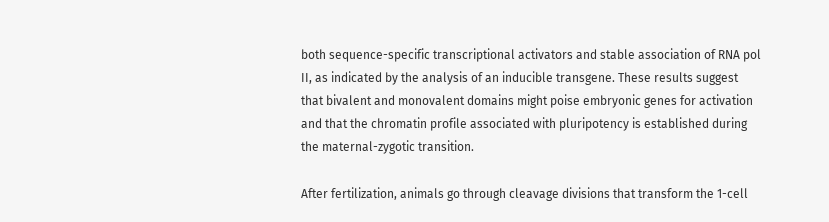both sequence-specific transcriptional activators and stable association of RNA pol II, as indicated by the analysis of an inducible transgene. These results suggest that bivalent and monovalent domains might poise embryonic genes for activation and that the chromatin profile associated with pluripotency is established during the maternal-zygotic transition.

After fertilization, animals go through cleavage divisions that transform the 1-cell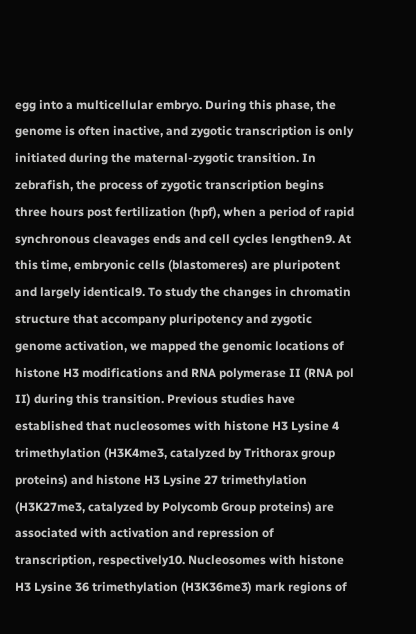egg into a multicellular embryo. During this phase, the genome is often inactive, and zygotic transcription is only initiated during the maternal-zygotic transition. In zebrafish, the process of zygotic transcription begins three hours post fertilization (hpf), when a period of rapid synchronous cleavages ends and cell cycles lengthen9. At this time, embryonic cells (blastomeres) are pluripotent and largely identical9. To study the changes in chromatin structure that accompany pluripotency and zygotic genome activation, we mapped the genomic locations of histone H3 modifications and RNA polymerase II (RNA pol II) during this transition. Previous studies have established that nucleosomes with histone H3 Lysine 4 trimethylation (H3K4me3, catalyzed by Trithorax group proteins) and histone H3 Lysine 27 trimethylation (H3K27me3, catalyzed by Polycomb Group proteins) are associated with activation and repression of transcription, respectively10. Nucleosomes with histone H3 Lysine 36 trimethylation (H3K36me3) mark regions of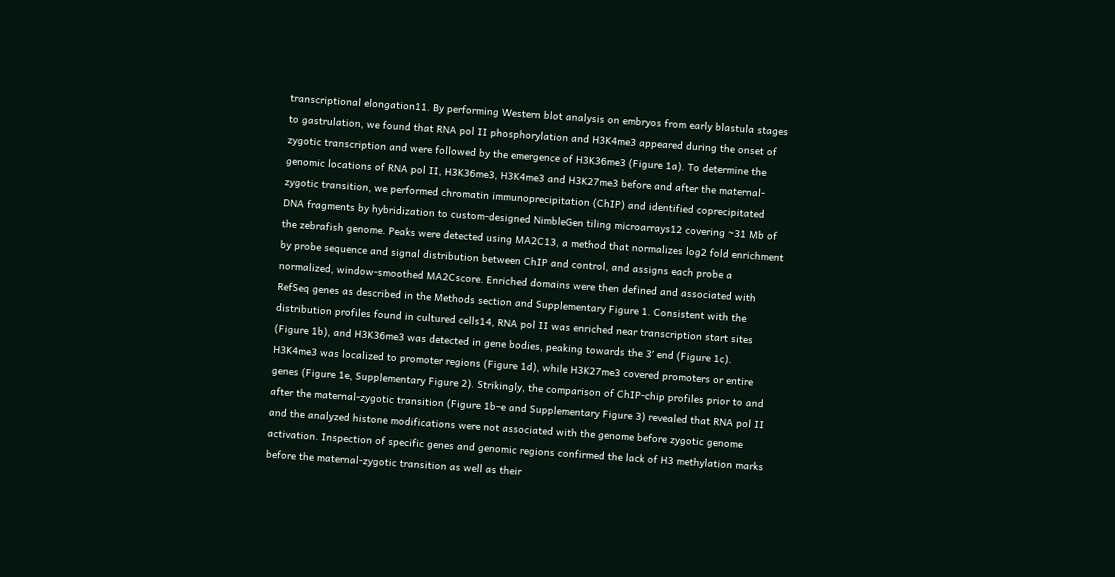transcriptional elongation11. By performing Western blot analysis on embryos from early blastula stages to gastrulation, we found that RNA pol II phosphorylation and H3K4me3 appeared during the onset of zygotic transcription and were followed by the emergence of H3K36me3 (Figure 1a). To determine the genomic locations of RNA pol II, H3K36me3, H3K4me3 and H3K27me3 before and after the maternal-zygotic transition, we performed chromatin immunoprecipitation (ChIP) and identified coprecipitated DNA fragments by hybridization to custom-designed NimbleGen tiling microarrays12 covering ~31 Mb of the zebrafish genome. Peaks were detected using MA2C13, a method that normalizes log2 fold enrichment by probe sequence and signal distribution between ChIP and control, and assigns each probe a normalized, window-smoothed MA2Cscore. Enriched domains were then defined and associated with RefSeq genes as described in the Methods section and Supplementary Figure 1. Consistent with the distribution profiles found in cultured cells14, RNA pol II was enriched near transcription start sites (Figure 1b), and H3K36me3 was detected in gene bodies, peaking towards the 3′ end (Figure 1c). H3K4me3 was localized to promoter regions (Figure 1d), while H3K27me3 covered promoters or entire genes (Figure 1e, Supplementary Figure 2). Strikingly, the comparison of ChIP-chip profiles prior to and after the maternal-zygotic transition (Figure 1b–e and Supplementary Figure 3) revealed that RNA pol II and the analyzed histone modifications were not associated with the genome before zygotic genome activation. Inspection of specific genes and genomic regions confirmed the lack of H3 methylation marks before the maternal-zygotic transition as well as their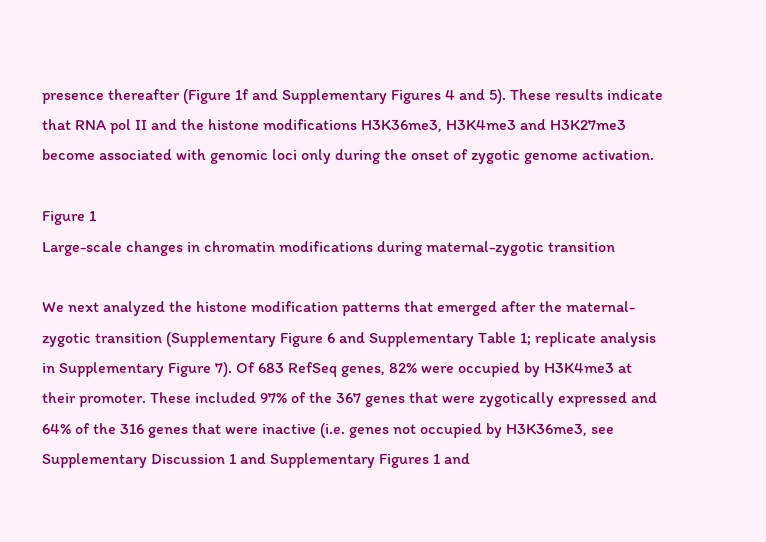presence thereafter (Figure 1f and Supplementary Figures 4 and 5). These results indicate that RNA pol II and the histone modifications H3K36me3, H3K4me3 and H3K27me3 become associated with genomic loci only during the onset of zygotic genome activation.

Figure 1
Large-scale changes in chromatin modifications during maternal-zygotic transition

We next analyzed the histone modification patterns that emerged after the maternal-zygotic transition (Supplementary Figure 6 and Supplementary Table 1; replicate analysis in Supplementary Figure 7). Of 683 RefSeq genes, 82% were occupied by H3K4me3 at their promoter. These included 97% of the 367 genes that were zygotically expressed and 64% of the 316 genes that were inactive (i.e. genes not occupied by H3K36me3, see Supplementary Discussion 1 and Supplementary Figures 1 and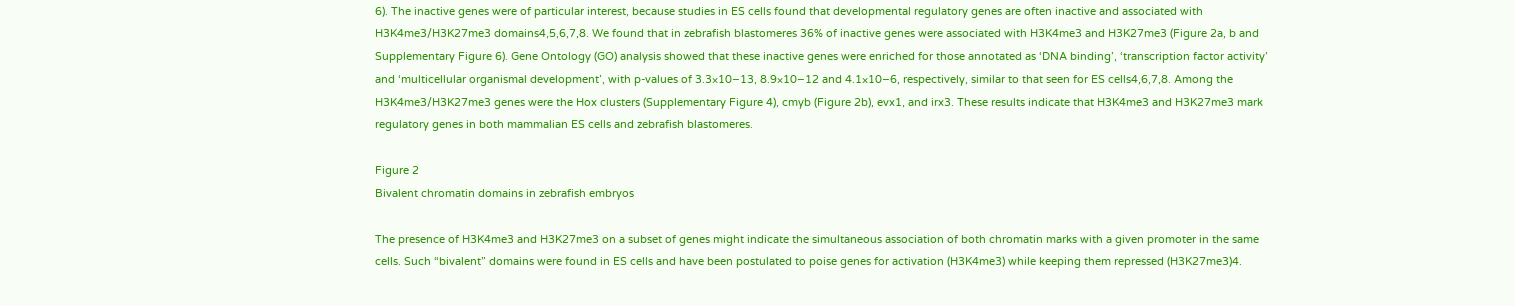6). The inactive genes were of particular interest, because studies in ES cells found that developmental regulatory genes are often inactive and associated with H3K4me3/H3K27me3 domains4,5,6,7,8. We found that in zebrafish blastomeres 36% of inactive genes were associated with H3K4me3 and H3K27me3 (Figure 2a, b and Supplementary Figure 6). Gene Ontology (GO) analysis showed that these inactive genes were enriched for those annotated as ‘DNA binding’, ‘transcription factor activity’ and ‘multicellular organismal development’, with p-values of 3.3×10−13, 8.9×10−12 and 4.1×10−6, respectively, similar to that seen for ES cells4,6,7,8. Among the H3K4me3/H3K27me3 genes were the Hox clusters (Supplementary Figure 4), cmyb (Figure 2b), evx1, and irx3. These results indicate that H3K4me3 and H3K27me3 mark regulatory genes in both mammalian ES cells and zebrafish blastomeres.

Figure 2
Bivalent chromatin domains in zebrafish embryos

The presence of H3K4me3 and H3K27me3 on a subset of genes might indicate the simultaneous association of both chromatin marks with a given promoter in the same cells. Such “bivalent” domains were found in ES cells and have been postulated to poise genes for activation (H3K4me3) while keeping them repressed (H3K27me3)4.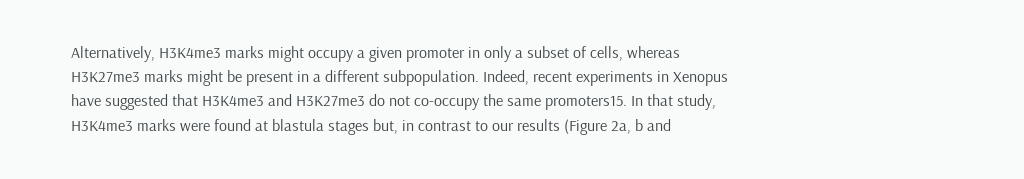Alternatively, H3K4me3 marks might occupy a given promoter in only a subset of cells, whereas H3K27me3 marks might be present in a different subpopulation. Indeed, recent experiments in Xenopus have suggested that H3K4me3 and H3K27me3 do not co-occupy the same promoters15. In that study, H3K4me3 marks were found at blastula stages but, in contrast to our results (Figure 2a, b and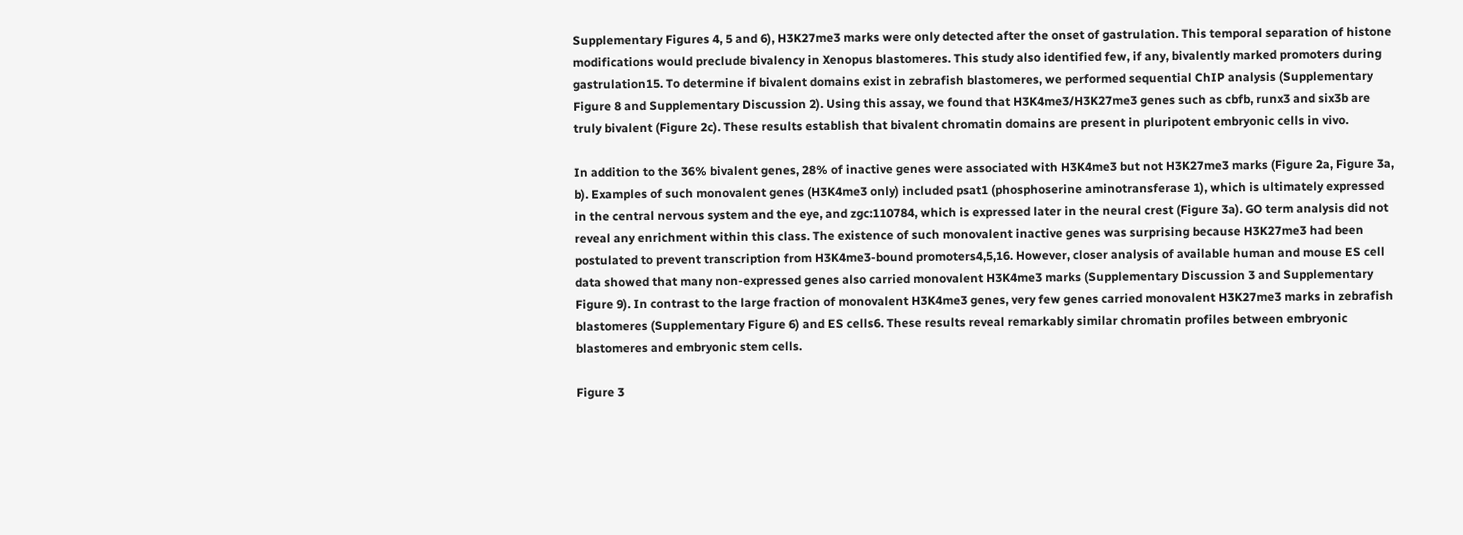Supplementary Figures 4, 5 and 6), H3K27me3 marks were only detected after the onset of gastrulation. This temporal separation of histone modifications would preclude bivalency in Xenopus blastomeres. This study also identified few, if any, bivalently marked promoters during gastrulation15. To determine if bivalent domains exist in zebrafish blastomeres, we performed sequential ChIP analysis (Supplementary Figure 8 and Supplementary Discussion 2). Using this assay, we found that H3K4me3/H3K27me3 genes such as cbfb, runx3 and six3b are truly bivalent (Figure 2c). These results establish that bivalent chromatin domains are present in pluripotent embryonic cells in vivo.

In addition to the 36% bivalent genes, 28% of inactive genes were associated with H3K4me3 but not H3K27me3 marks (Figure 2a, Figure 3a, b). Examples of such monovalent genes (H3K4me3 only) included psat1 (phosphoserine aminotransferase 1), which is ultimately expressed in the central nervous system and the eye, and zgc:110784, which is expressed later in the neural crest (Figure 3a). GO term analysis did not reveal any enrichment within this class. The existence of such monovalent inactive genes was surprising because H3K27me3 had been postulated to prevent transcription from H3K4me3-bound promoters4,5,16. However, closer analysis of available human and mouse ES cell data showed that many non-expressed genes also carried monovalent H3K4me3 marks (Supplementary Discussion 3 and Supplementary Figure 9). In contrast to the large fraction of monovalent H3K4me3 genes, very few genes carried monovalent H3K27me3 marks in zebrafish blastomeres (Supplementary Figure 6) and ES cells6. These results reveal remarkably similar chromatin profiles between embryonic blastomeres and embryonic stem cells.

Figure 3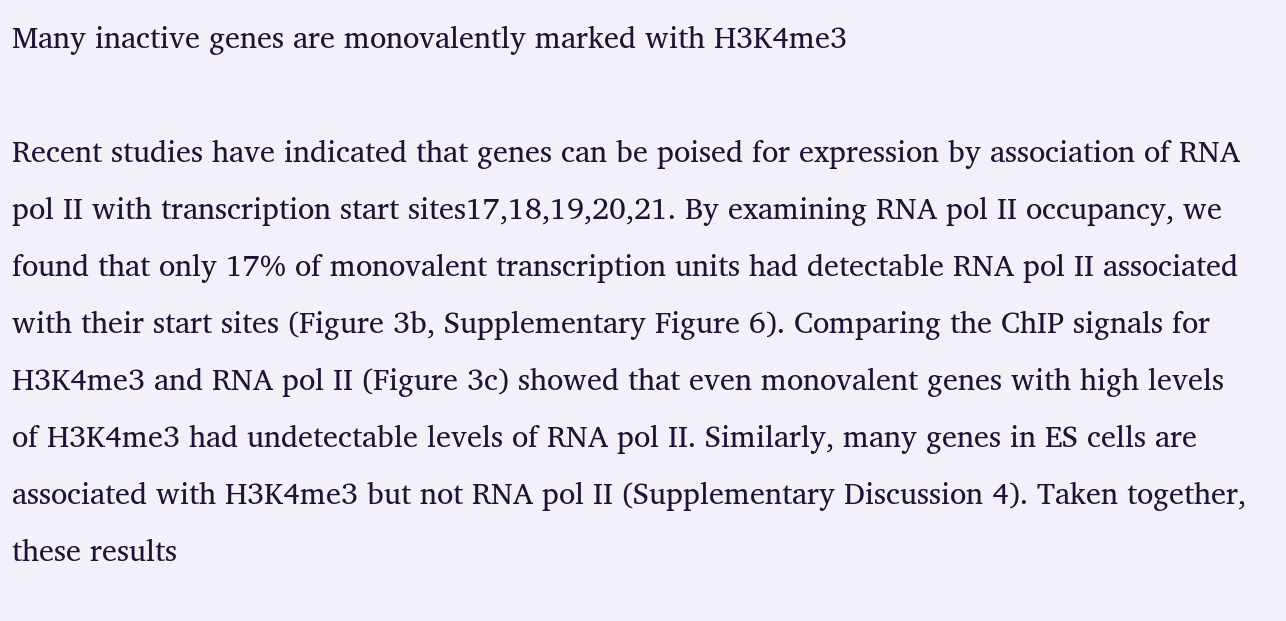Many inactive genes are monovalently marked with H3K4me3

Recent studies have indicated that genes can be poised for expression by association of RNA pol II with transcription start sites17,18,19,20,21. By examining RNA pol II occupancy, we found that only 17% of monovalent transcription units had detectable RNA pol II associated with their start sites (Figure 3b, Supplementary Figure 6). Comparing the ChIP signals for H3K4me3 and RNA pol II (Figure 3c) showed that even monovalent genes with high levels of H3K4me3 had undetectable levels of RNA pol II. Similarly, many genes in ES cells are associated with H3K4me3 but not RNA pol II (Supplementary Discussion 4). Taken together, these results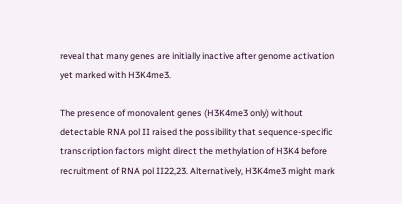reveal that many genes are initially inactive after genome activation yet marked with H3K4me3.

The presence of monovalent genes (H3K4me3 only) without detectable RNA pol II raised the possibility that sequence-specific transcription factors might direct the methylation of H3K4 before recruitment of RNA pol II22,23. Alternatively, H3K4me3 might mark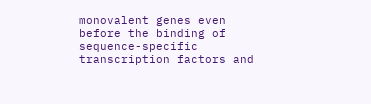monovalent genes even before the binding of sequence-specific transcription factors and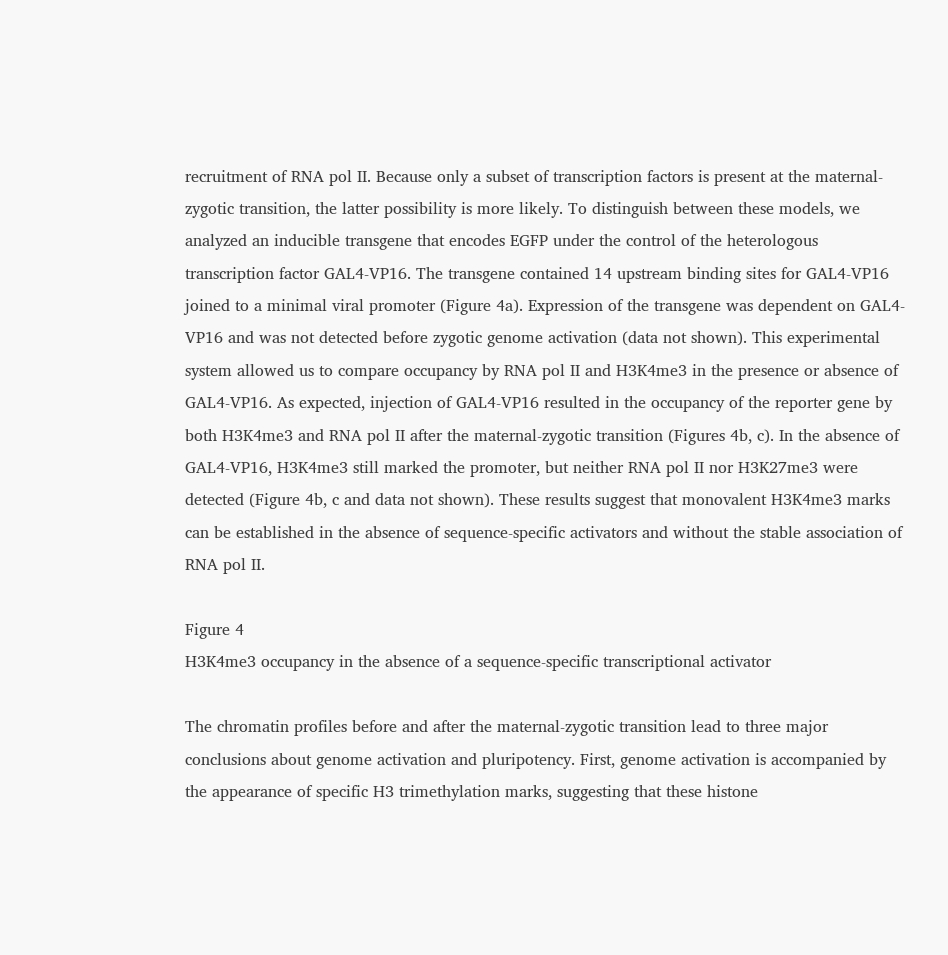recruitment of RNA pol II. Because only a subset of transcription factors is present at the maternal-zygotic transition, the latter possibility is more likely. To distinguish between these models, we analyzed an inducible transgene that encodes EGFP under the control of the heterologous transcription factor GAL4-VP16. The transgene contained 14 upstream binding sites for GAL4-VP16 joined to a minimal viral promoter (Figure 4a). Expression of the transgene was dependent on GAL4-VP16 and was not detected before zygotic genome activation (data not shown). This experimental system allowed us to compare occupancy by RNA pol II and H3K4me3 in the presence or absence of GAL4-VP16. As expected, injection of GAL4-VP16 resulted in the occupancy of the reporter gene by both H3K4me3 and RNA pol II after the maternal-zygotic transition (Figures 4b, c). In the absence of GAL4-VP16, H3K4me3 still marked the promoter, but neither RNA pol II nor H3K27me3 were detected (Figure 4b, c and data not shown). These results suggest that monovalent H3K4me3 marks can be established in the absence of sequence-specific activators and without the stable association of RNA pol II.

Figure 4
H3K4me3 occupancy in the absence of a sequence-specific transcriptional activator

The chromatin profiles before and after the maternal-zygotic transition lead to three major conclusions about genome activation and pluripotency. First, genome activation is accompanied by the appearance of specific H3 trimethylation marks, suggesting that these histone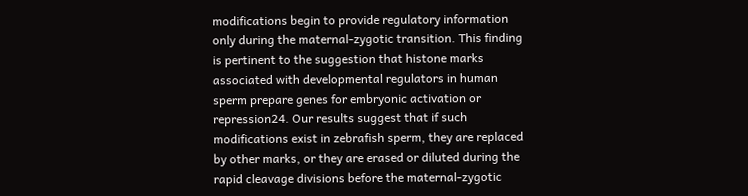modifications begin to provide regulatory information only during the maternal-zygotic transition. This finding is pertinent to the suggestion that histone marks associated with developmental regulators in human sperm prepare genes for embryonic activation or repression24. Our results suggest that if such modifications exist in zebrafish sperm, they are replaced by other marks, or they are erased or diluted during the rapid cleavage divisions before the maternal-zygotic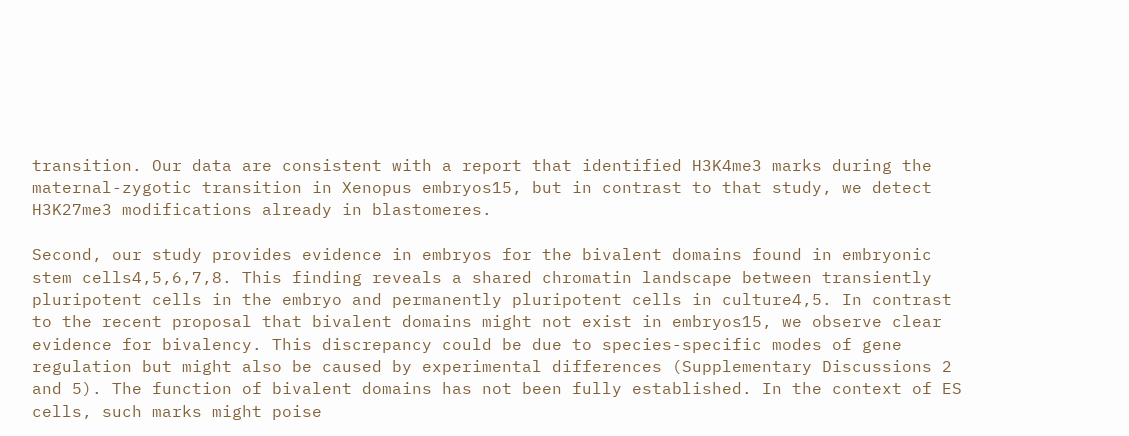transition. Our data are consistent with a report that identified H3K4me3 marks during the maternal-zygotic transition in Xenopus embryos15, but in contrast to that study, we detect H3K27me3 modifications already in blastomeres.

Second, our study provides evidence in embryos for the bivalent domains found in embryonic stem cells4,5,6,7,8. This finding reveals a shared chromatin landscape between transiently pluripotent cells in the embryo and permanently pluripotent cells in culture4,5. In contrast to the recent proposal that bivalent domains might not exist in embryos15, we observe clear evidence for bivalency. This discrepancy could be due to species-specific modes of gene regulation but might also be caused by experimental differences (Supplementary Discussions 2 and 5). The function of bivalent domains has not been fully established. In the context of ES cells, such marks might poise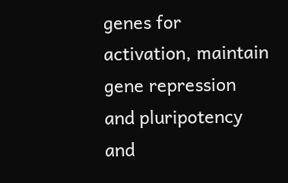genes for activation, maintain gene repression and pluripotency and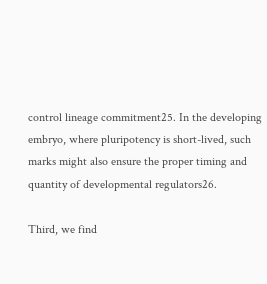control lineage commitment25. In the developing embryo, where pluripotency is short-lived, such marks might also ensure the proper timing and quantity of developmental regulators26.

Third, we find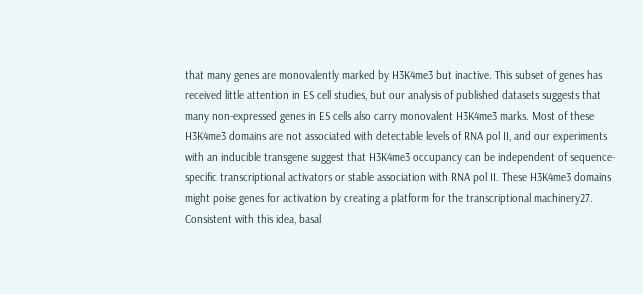that many genes are monovalently marked by H3K4me3 but inactive. This subset of genes has received little attention in ES cell studies, but our analysis of published datasets suggests that many non-expressed genes in ES cells also carry monovalent H3K4me3 marks. Most of these H3K4me3 domains are not associated with detectable levels of RNA pol II, and our experiments with an inducible transgene suggest that H3K4me3 occupancy can be independent of sequence-specific transcriptional activators or stable association with RNA pol II. These H3K4me3 domains might poise genes for activation by creating a platform for the transcriptional machinery27. Consistent with this idea, basal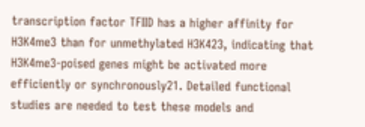transcription factor TFIID has a higher affinity for H3K4me3 than for unmethylated H3K423, indicating that H3K4me3-poised genes might be activated more efficiently or synchronously21. Detailed functional studies are needed to test these models and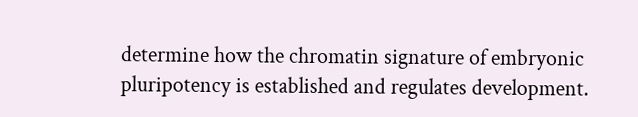determine how the chromatin signature of embryonic pluripotency is established and regulates development.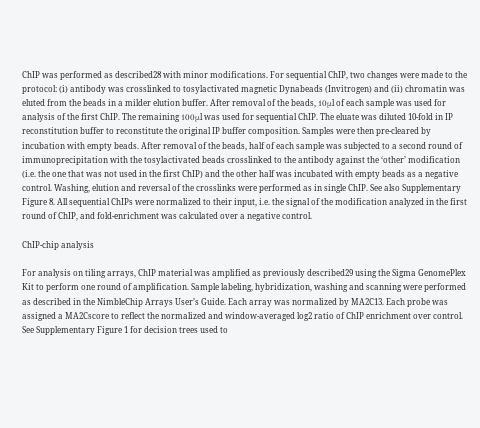ChIP was performed as described28 with minor modifications. For sequential ChIP, two changes were made to the protocol: (i) antibody was crosslinked to tosylactivated magnetic Dynabeads (Invitrogen) and (ii) chromatin was eluted from the beads in a milder elution buffer. After removal of the beads, 10μl of each sample was used for analysis of the first ChIP. The remaining 100μl was used for sequential ChIP. The eluate was diluted 10-fold in IP reconstitution buffer to reconstitute the original IP buffer composition. Samples were then pre-cleared by incubation with empty beads. After removal of the beads, half of each sample was subjected to a second round of immunoprecipitation with the tosylactivated beads crosslinked to the antibody against the ‘other’ modification (i.e. the one that was not used in the first ChIP) and the other half was incubated with empty beads as a negative control. Washing, elution and reversal of the crosslinks were performed as in single ChIP. See also Supplementary Figure 8. All sequential ChIPs were normalized to their input, i.e. the signal of the modification analyzed in the first round of ChIP, and fold-enrichment was calculated over a negative control.

ChIP-chip analysis

For analysis on tiling arrays, ChIP material was amplified as previously described29 using the Sigma GenomePlex Kit to perform one round of amplification. Sample labeling, hybridization, washing and scanning were performed as described in the NimbleChip Arrays User’s Guide. Each array was normalized by MA2C13. Each probe was assigned a MA2Cscore to reflect the normalized and window-averaged log2 ratio of ChIP enrichment over control. See Supplementary Figure 1 for decision trees used to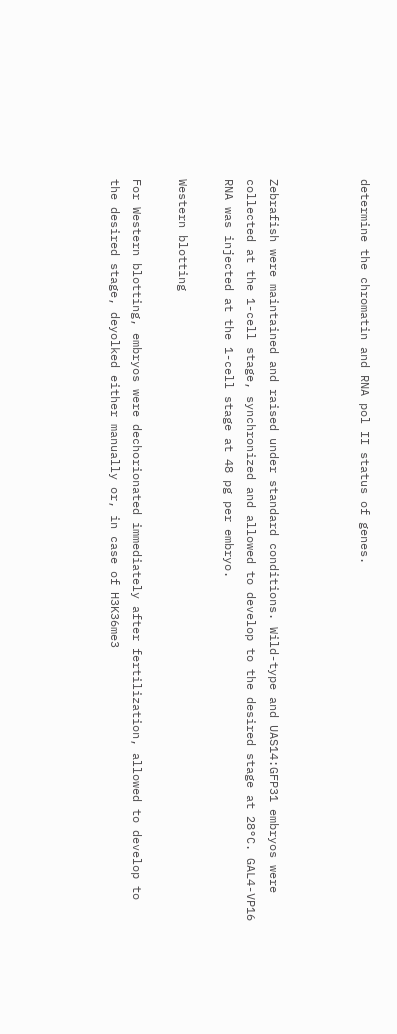determine the chromatin and RNA pol II status of genes.



Zebrafish were maintained and raised under standard conditions. Wild-type and UAS14:GFP31 embryos were collected at the 1-cell stage, synchronized and allowed to develop to the desired stage at 28°C. GAL4-VP16 RNA was injected at the 1-cell stage at 48 pg per embryo.

Western blotting

For Western blotting, embryos were dechorionated immediately after fertilization, allowed to develop to the desired stage, deyolked either manually or, in case of H3K36me3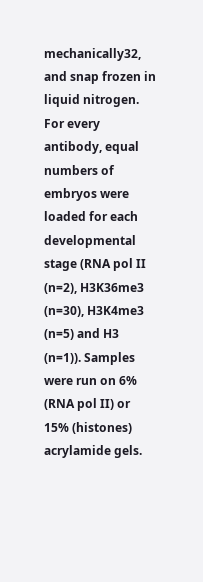mechanically32, and snap frozen in liquid nitrogen. For every antibody, equal numbers of embryos were loaded for each developmental stage (RNA pol II (n=2), H3K36me3 (n=30), H3K4me3 (n=5) and H3 (n=1)). Samples were run on 6% (RNA pol II) or 15% (histones) acrylamide gels.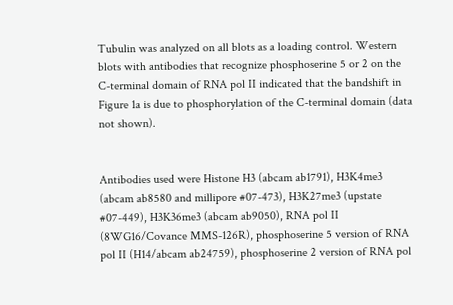Tubulin was analyzed on all blots as a loading control. Western blots with antibodies that recognize phosphoserine 5 or 2 on the C-terminal domain of RNA pol II indicated that the bandshift in Figure 1a is due to phosphorylation of the C-terminal domain (data not shown).


Antibodies used were Histone H3 (abcam ab1791), H3K4me3 (abcam ab8580 and millipore #07-473), H3K27me3 (upstate #07-449), H3K36me3 (abcam ab9050), RNA pol II (8WG16/Covance MMS-126R), phosphoserine 5 version of RNA pol II (H14/abcam ab24759), phosphoserine 2 version of RNA pol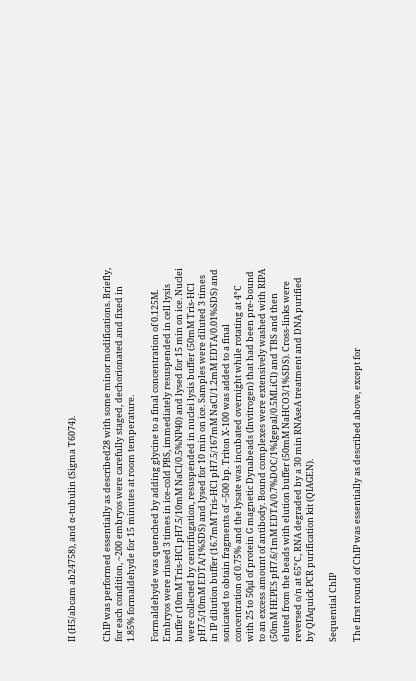II (H5/abcam ab24758), and α-tubulin (Sigma T6074).


ChIP was performed essentially as described28 with some minor modifications. Briefly, for each condition, ~200 embryos were carefully staged, dechorionated and fixed in 1.85% formaldehyde for 15 minutes at room temperature.

Formaldehyde was quenched by adding glycine to a final concentration of 0.125M. Embryos were rinsed 3 times in ice-cold PBS, immediately resuspended in cell lysis buffer (10mM Tris-HCl pH7.5/10mM NaCl/0.5%NP40) and lysed for 15 min on ice. Nuclei were collected by centrifugation, resuspended in nuclei lysis buffer (50mM Tris-HCl pH7.5/10mM EDTA/1%SDS) and lysed for 10 min on ice. Samples were diluted 3 times in IP dilution buffer (16.7mM Tris-HCl pH7.5/167mM NaCl/1.2mM EDTA/0.01%SDS) and sonicated to obtain fragments of ~500 bp. Triton X-100 was added to a final concentration of 0.75% and the lysate was incubated overnight while rotating at 4°C with 25 to 50μl of protein G magnetic Dynabeads (Invitrogen) that had been pre-bound to an excess amount of antibody. Bound complexes were extensively washed with RIPA (50mM HEPES pH7.6/1mM EDTA/0.7%DOC/1%Igepal/0.5MLiCl) and TBS and then eluted from the beads with elution buffer (50mM NaHCO3/1%SDS). Cross-links were reversed o/n at 65°C, RNA degraded by a 30 min RNAseA treatment and DNA purified by QIAquick PCR purification kit (QIAGEN).

Sequential ChIP

The first round of ChIP was essentially as described above, except for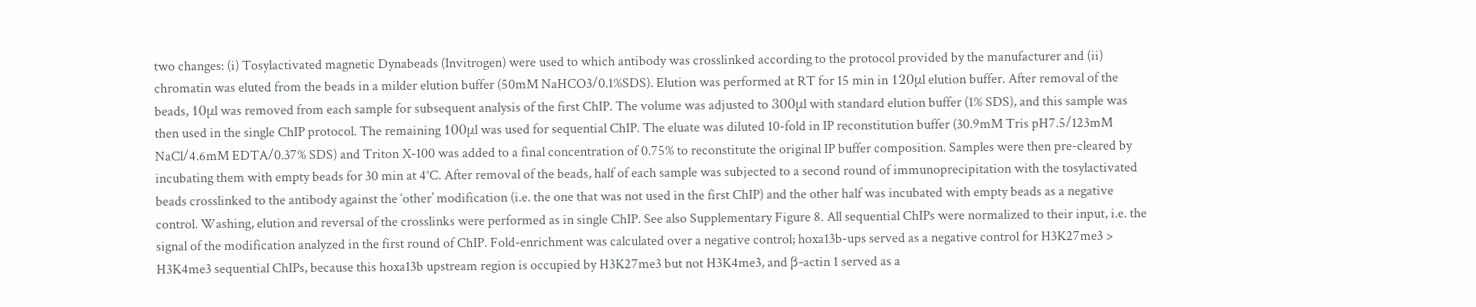two changes: (i) Tosylactivated magnetic Dynabeads (Invitrogen) were used to which antibody was crosslinked according to the protocol provided by the manufacturer and (ii) chromatin was eluted from the beads in a milder elution buffer (50mM NaHCO3/0.1%SDS). Elution was performed at RT for 15 min in 120μl elution buffer. After removal of the beads, 10μl was removed from each sample for subsequent analysis of the first ChIP. The volume was adjusted to 300μl with standard elution buffer (1% SDS), and this sample was then used in the single ChIP protocol. The remaining 100μl was used for sequential ChIP. The eluate was diluted 10-fold in IP reconstitution buffer (30.9mM Tris pH7.5/123mM NaCl/4.6mM EDTA/0.37% SDS) and Triton X-100 was added to a final concentration of 0.75% to reconstitute the original IP buffer composition. Samples were then pre-cleared by incubating them with empty beads for 30 min at 4°C. After removal of the beads, half of each sample was subjected to a second round of immunoprecipitation with the tosylactivated beads crosslinked to the antibody against the ‘other’ modification (i.e. the one that was not used in the first ChIP) and the other half was incubated with empty beads as a negative control. Washing, elution and reversal of the crosslinks were performed as in single ChIP. See also Supplementary Figure 8. All sequential ChIPs were normalized to their input, i.e. the signal of the modification analyzed in the first round of ChIP. Fold-enrichment was calculated over a negative control; hoxa13b-ups served as a negative control for H3K27me3 > H3K4me3 sequential ChIPs, because this hoxa13b upstream region is occupied by H3K27me3 but not H3K4me3, and β-actin 1 served as a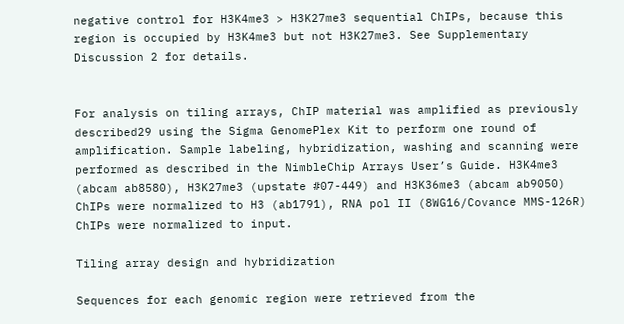negative control for H3K4me3 > H3K27me3 sequential ChIPs, because this region is occupied by H3K4me3 but not H3K27me3. See Supplementary Discussion 2 for details.


For analysis on tiling arrays, ChIP material was amplified as previously described29 using the Sigma GenomePlex Kit to perform one round of amplification. Sample labeling, hybridization, washing and scanning were performed as described in the NimbleChip Arrays User’s Guide. H3K4me3 (abcam ab8580), H3K27me3 (upstate #07-449) and H3K36me3 (abcam ab9050) ChIPs were normalized to H3 (ab1791), RNA pol II (8WG16/Covance MMS-126R) ChIPs were normalized to input.

Tiling array design and hybridization

Sequences for each genomic region were retrieved from the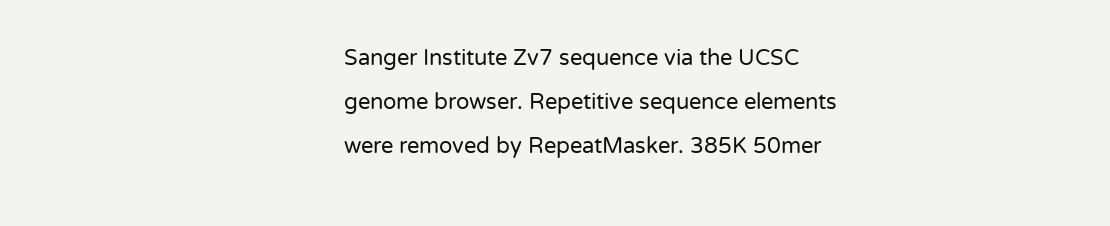Sanger Institute Zv7 sequence via the UCSC genome browser. Repetitive sequence elements were removed by RepeatMasker. 385K 50mer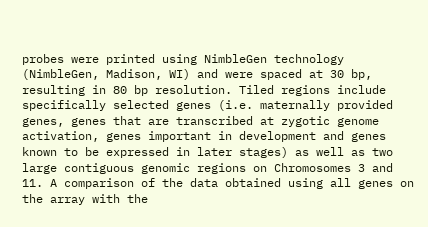probes were printed using NimbleGen technology (NimbleGen, Madison, WI) and were spaced at 30 bp, resulting in 80 bp resolution. Tiled regions include specifically selected genes (i.e. maternally provided genes, genes that are transcribed at zygotic genome activation, genes important in development and genes known to be expressed in later stages) as well as two large contiguous genomic regions on Chromosomes 3 and 11. A comparison of the data obtained using all genes on the array with the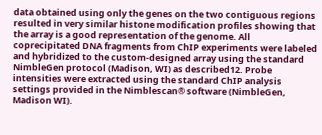data obtained using only the genes on the two contiguous regions resulted in very similar histone modification profiles showing that the array is a good representation of the genome. All coprecipitated DNA fragments from ChIP experiments were labeled and hybridized to the custom-designed array using the standard NimbleGen protocol (Madison, WI) as described12. Probe intensities were extracted using the standard ChIP analysis settings provided in the Nimblescan® software (NimbleGen, Madison WI).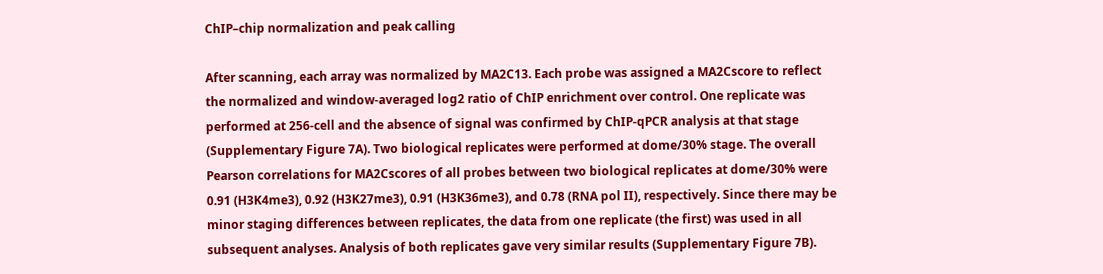ChIP–chip normalization and peak calling

After scanning, each array was normalized by MA2C13. Each probe was assigned a MA2Cscore to reflect the normalized and window-averaged log2 ratio of ChIP enrichment over control. One replicate was performed at 256-cell and the absence of signal was confirmed by ChIP-qPCR analysis at that stage (Supplementary Figure 7A). Two biological replicates were performed at dome/30% stage. The overall Pearson correlations for MA2Cscores of all probes between two biological replicates at dome/30% were 0.91 (H3K4me3), 0.92 (H3K27me3), 0.91 (H3K36me3), and 0.78 (RNA pol II), respectively. Since there may be minor staging differences between replicates, the data from one replicate (the first) was used in all subsequent analyses. Analysis of both replicates gave very similar results (Supplementary Figure 7B).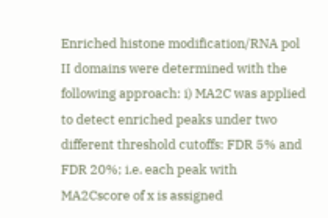Enriched histone modification/RNA pol II domains were determined with the following approach: i) MA2C was applied to detect enriched peaks under two different threshold cutoffs: FDR 5% and FDR 20%; i.e. each peak with MA2Cscore of x is assigned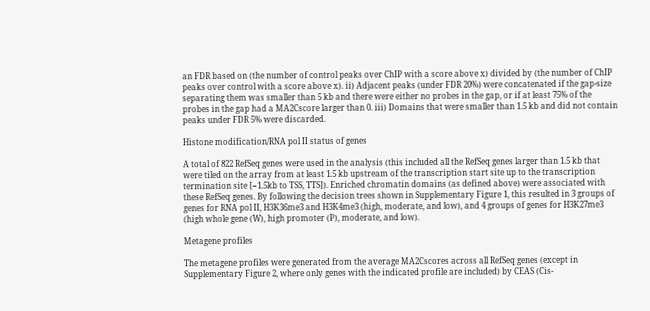an FDR based on (the number of control peaks over ChIP with a score above x) divided by (the number of ChIP peaks over control with a score above x). ii) Adjacent peaks (under FDR 20%) were concatenated if the gap-size separating them was smaller than 5 kb and there were either no probes in the gap, or if at least 75% of the probes in the gap had a MA2Cscore larger than 0. iii) Domains that were smaller than 1.5 kb and did not contain peaks under FDR 5% were discarded.

Histone modification/RNA pol II status of genes

A total of 822 RefSeq genes were used in the analysis (this included all the RefSeq genes larger than 1.5 kb that were tiled on the array from at least 1.5 kb upstream of the transcription start site up to the transcription termination site [−1.5kb to TSS, TTS]). Enriched chromatin domains (as defined above) were associated with these RefSeq genes. By following the decision trees shown in Supplementary Figure 1, this resulted in 3 groups of genes for RNA pol II, H3K36me3 and H3K4me3 (high, moderate, and low), and 4 groups of genes for H3K27me3 (high whole gene (W), high promoter (P), moderate, and low).

Metagene profiles

The metagene profiles were generated from the average MA2Cscores across all RefSeq genes (except in Supplementary Figure 2, where only genes with the indicated profile are included) by CEAS (Cis-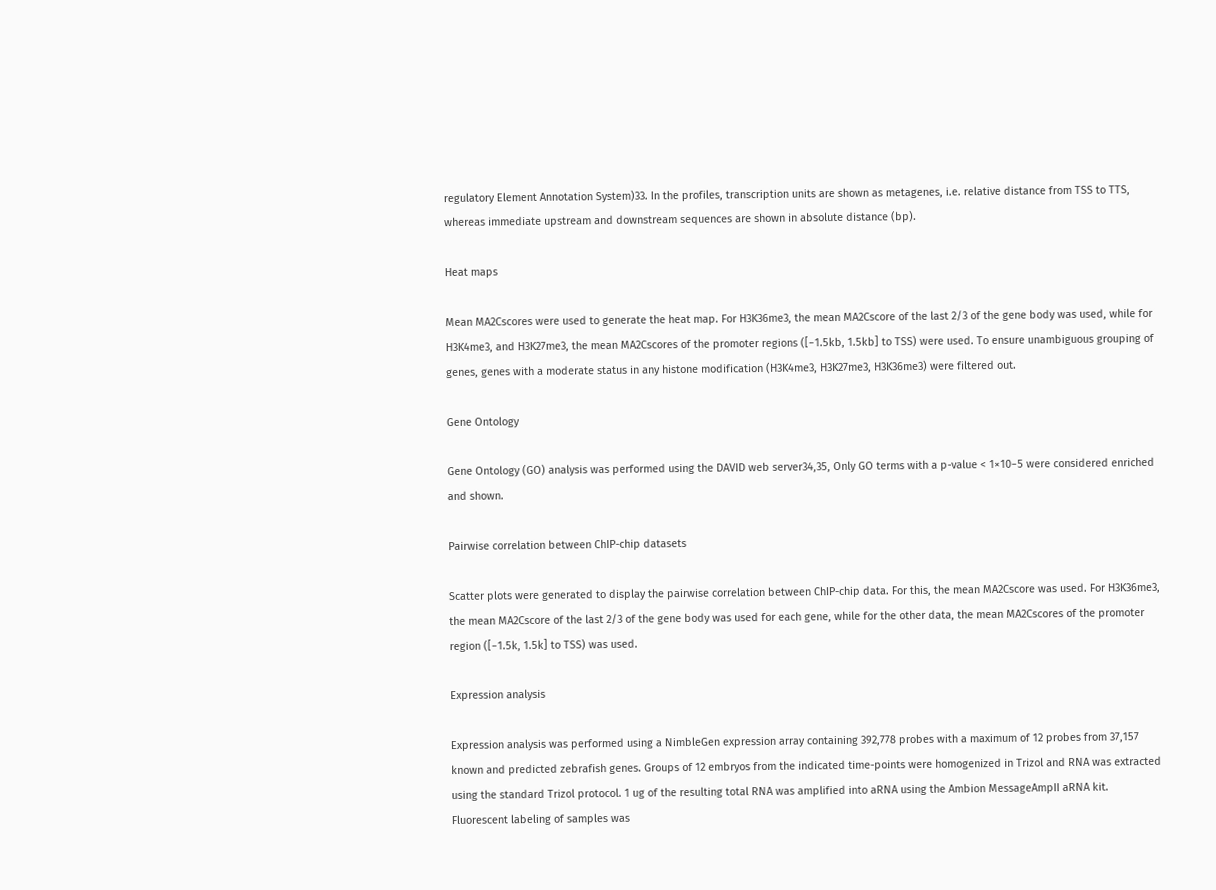regulatory Element Annotation System)33. In the profiles, transcription units are shown as metagenes, i.e. relative distance from TSS to TTS, whereas immediate upstream and downstream sequences are shown in absolute distance (bp).

Heat maps

Mean MA2Cscores were used to generate the heat map. For H3K36me3, the mean MA2Cscore of the last 2/3 of the gene body was used, while for H3K4me3, and H3K27me3, the mean MA2Cscores of the promoter regions ([−1.5kb, 1.5kb] to TSS) were used. To ensure unambiguous grouping of genes, genes with a moderate status in any histone modification (H3K4me3, H3K27me3, H3K36me3) were filtered out.

Gene Ontology

Gene Ontology (GO) analysis was performed using the DAVID web server34,35, Only GO terms with a p-value < 1×10−5 were considered enriched and shown.

Pairwise correlation between ChIP-chip datasets

Scatter plots were generated to display the pairwise correlation between ChIP-chip data. For this, the mean MA2Cscore was used. For H3K36me3, the mean MA2Cscore of the last 2/3 of the gene body was used for each gene, while for the other data, the mean MA2Cscores of the promoter region ([−1.5k, 1.5k] to TSS) was used.

Expression analysis

Expression analysis was performed using a NimbleGen expression array containing 392,778 probes with a maximum of 12 probes from 37,157 known and predicted zebrafish genes. Groups of 12 embryos from the indicated time-points were homogenized in Trizol and RNA was extracted using the standard Trizol protocol. 1 ug of the resulting total RNA was amplified into aRNA using the Ambion MessageAmpII aRNA kit. Fluorescent labeling of samples was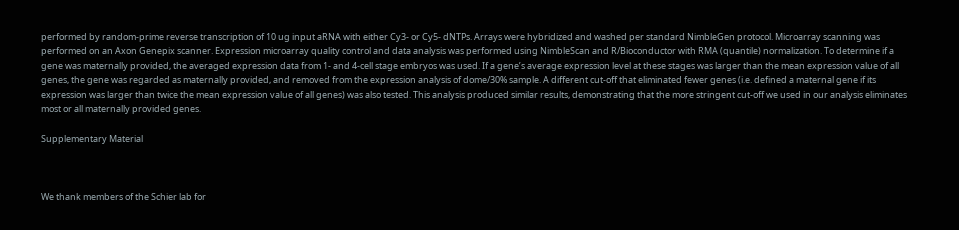performed by random-prime reverse transcription of 10 ug input aRNA with either Cy3- or Cy5- dNTPs. Arrays were hybridized and washed per standard NimbleGen protocol. Microarray scanning was performed on an Axon Genepix scanner. Expression microarray quality control and data analysis was performed using NimbleScan and R/Bioconductor with RMA (quantile) normalization. To determine if a gene was maternally provided, the averaged expression data from 1- and 4-cell stage embryos was used. If a gene’s average expression level at these stages was larger than the mean expression value of all genes, the gene was regarded as maternally provided, and removed from the expression analysis of dome/30% sample. A different cut-off that eliminated fewer genes (i.e. defined a maternal gene if its expression was larger than twice the mean expression value of all genes) was also tested. This analysis produced similar results, demonstrating that the more stringent cut-off we used in our analysis eliminates most or all maternally provided genes.

Supplementary Material



We thank members of the Schier lab for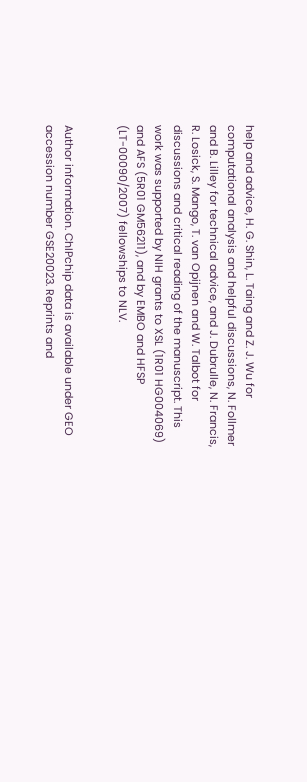help and advice, H. G. Shin, L. Taing and Z. J. Wu for computational analysis and helpful discussions, N. Follmer and B. Lilley for technical advice, and J. Dubrulle, N. Francis, R. Losick, S. Mango, T. van Opijnen and W. Talbot for discussions and critical reading of the manuscript. This work was supported by NIH grants to XSL (1R01 HG004069) and AFS (5R01 GM56211), and by EMBO and HFSP (LT-00090/2007) fellowships to NLV.


Author information. ChIPchip data is available under GEO accession number GSE20023. Reprints and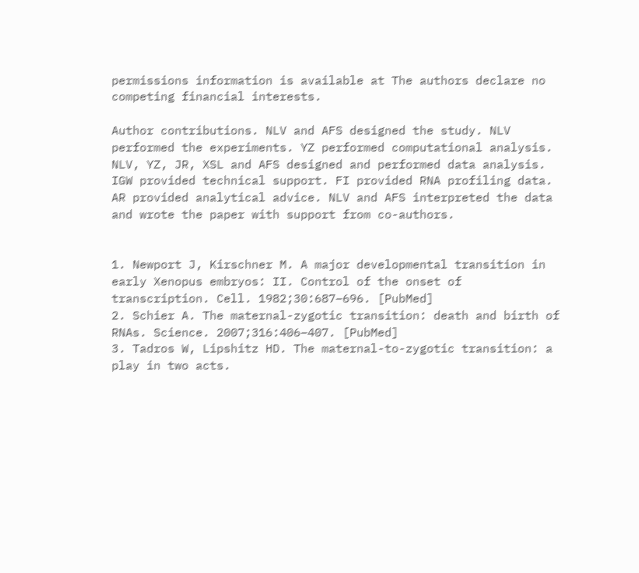permissions information is available at The authors declare no competing financial interests.

Author contributions. NLV and AFS designed the study. NLV performed the experiments. YZ performed computational analysis. NLV, YZ, JR, XSL and AFS designed and performed data analysis. IGW provided technical support. FI provided RNA profiling data. AR provided analytical advice. NLV and AFS interpreted the data and wrote the paper with support from co-authors.


1. Newport J, Kirschner M. A major developmental transition in early Xenopus embryos: II. Control of the onset of transcription. Cell. 1982;30:687–696. [PubMed]
2. Schier A. The maternal-zygotic transition: death and birth of RNAs. Science. 2007;316:406–407. [PubMed]
3. Tadros W, Lipshitz HD. The maternal-to-zygotic transition: a play in two acts.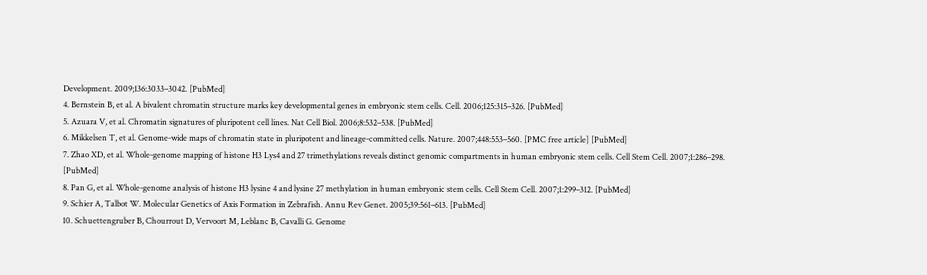Development. 2009;136:3033–3042. [PubMed]
4. Bernstein B, et al. A bivalent chromatin structure marks key developmental genes in embryonic stem cells. Cell. 2006;125:315–326. [PubMed]
5. Azuara V, et al. Chromatin signatures of pluripotent cell lines. Nat Cell Biol. 2006;8:532–538. [PubMed]
6. Mikkelsen T, et al. Genome-wide maps of chromatin state in pluripotent and lineage-committed cells. Nature. 2007;448:553–560. [PMC free article] [PubMed]
7. Zhao XD, et al. Whole-genome mapping of histone H3 Lys4 and 27 trimethylations reveals distinct genomic compartments in human embryonic stem cells. Cell Stem Cell. 2007;1:286–298. [PubMed]
8. Pan G, et al. Whole-genome analysis of histone H3 lysine 4 and lysine 27 methylation in human embryonic stem cells. Cell Stem Cell. 2007;1:299–312. [PubMed]
9. Schier A, Talbot W. Molecular Genetics of Axis Formation in Zebrafish. Annu Rev Genet. 2005;39:561–613. [PubMed]
10. Schuettengruber B, Chourrout D, Vervoort M, Leblanc B, Cavalli G. Genome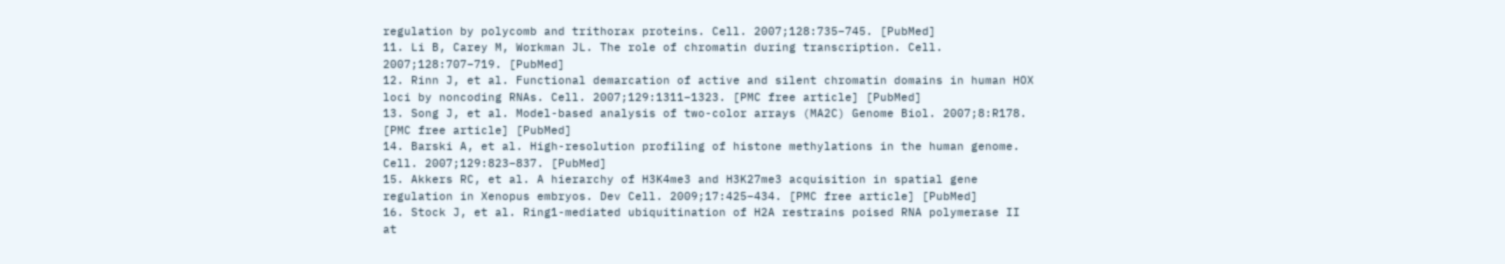regulation by polycomb and trithorax proteins. Cell. 2007;128:735–745. [PubMed]
11. Li B, Carey M, Workman JL. The role of chromatin during transcription. Cell. 2007;128:707–719. [PubMed]
12. Rinn J, et al. Functional demarcation of active and silent chromatin domains in human HOX loci by noncoding RNAs. Cell. 2007;129:1311–1323. [PMC free article] [PubMed]
13. Song J, et al. Model-based analysis of two-color arrays (MA2C) Genome Biol. 2007;8:R178. [PMC free article] [PubMed]
14. Barski A, et al. High-resolution profiling of histone methylations in the human genome. Cell. 2007;129:823–837. [PubMed]
15. Akkers RC, et al. A hierarchy of H3K4me3 and H3K27me3 acquisition in spatial gene regulation in Xenopus embryos. Dev Cell. 2009;17:425–434. [PMC free article] [PubMed]
16. Stock J, et al. Ring1-mediated ubiquitination of H2A restrains poised RNA polymerase II at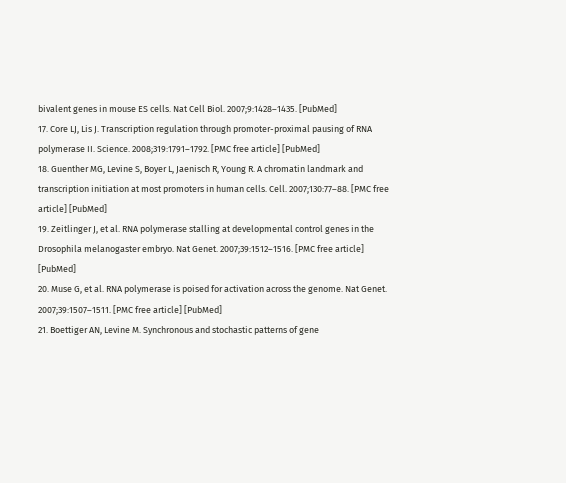bivalent genes in mouse ES cells. Nat Cell Biol. 2007;9:1428–1435. [PubMed]
17. Core LJ, Lis J. Transcription regulation through promoter-proximal pausing of RNA polymerase II. Science. 2008;319:1791–1792. [PMC free article] [PubMed]
18. Guenther MG, Levine S, Boyer L, Jaenisch R, Young R. A chromatin landmark and transcription initiation at most promoters in human cells. Cell. 2007;130:77–88. [PMC free article] [PubMed]
19. Zeitlinger J, et al. RNA polymerase stalling at developmental control genes in the Drosophila melanogaster embryo. Nat Genet. 2007;39:1512–1516. [PMC free article] [PubMed]
20. Muse G, et al. RNA polymerase is poised for activation across the genome. Nat Genet. 2007;39:1507–1511. [PMC free article] [PubMed]
21. Boettiger AN, Levine M. Synchronous and stochastic patterns of gene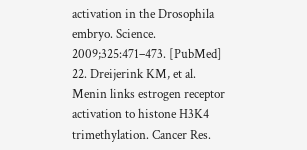activation in the Drosophila embryo. Science. 2009;325:471–473. [PubMed]
22. Dreijerink KM, et al. Menin links estrogen receptor activation to histone H3K4 trimethylation. Cancer Res.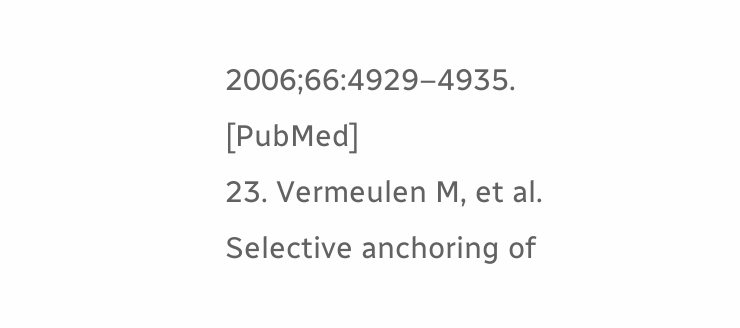2006;66:4929–4935. [PubMed]
23. Vermeulen M, et al. Selective anchoring of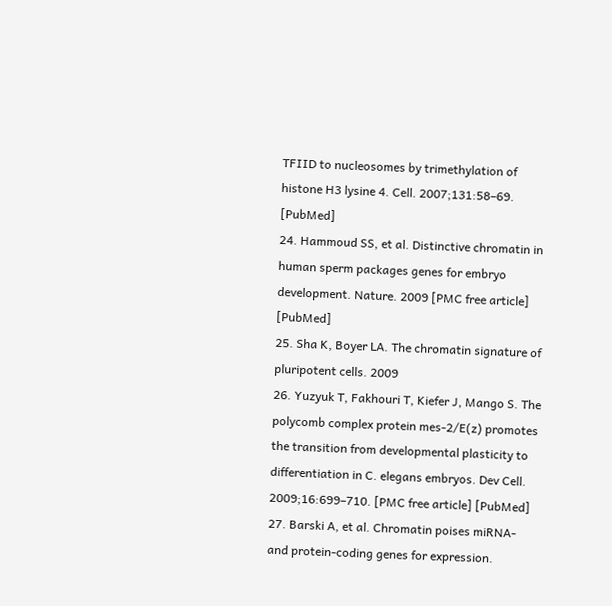TFIID to nucleosomes by trimethylation of histone H3 lysine 4. Cell. 2007;131:58–69. [PubMed]
24. Hammoud SS, et al. Distinctive chromatin in human sperm packages genes for embryo development. Nature. 2009 [PMC free article] [PubMed]
25. Sha K, Boyer LA. The chromatin signature of pluripotent cells. 2009
26. Yuzyuk T, Fakhouri T, Kiefer J, Mango S. The polycomb complex protein mes-2/E(z) promotes the transition from developmental plasticity to differentiation in C. elegans embryos. Dev Cell. 2009;16:699–710. [PMC free article] [PubMed]
27. Barski A, et al. Chromatin poises miRNA-and protein-coding genes for expression.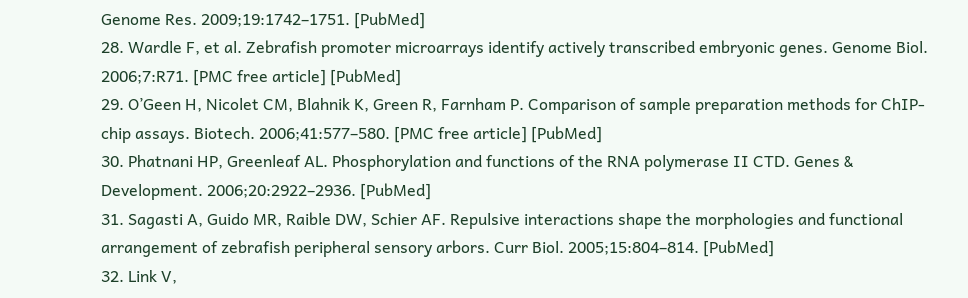Genome Res. 2009;19:1742–1751. [PubMed]
28. Wardle F, et al. Zebrafish promoter microarrays identify actively transcribed embryonic genes. Genome Biol. 2006;7:R71. [PMC free article] [PubMed]
29. O’Geen H, Nicolet CM, Blahnik K, Green R, Farnham P. Comparison of sample preparation methods for ChIP-chip assays. Biotech. 2006;41:577–580. [PMC free article] [PubMed]
30. Phatnani HP, Greenleaf AL. Phosphorylation and functions of the RNA polymerase II CTD. Genes & Development. 2006;20:2922–2936. [PubMed]
31. Sagasti A, Guido MR, Raible DW, Schier AF. Repulsive interactions shape the morphologies and functional arrangement of zebrafish peripheral sensory arbors. Curr Biol. 2005;15:804–814. [PubMed]
32. Link V,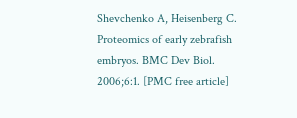Shevchenko A, Heisenberg C. Proteomics of early zebrafish embryos. BMC Dev Biol. 2006;6:1. [PMC free article]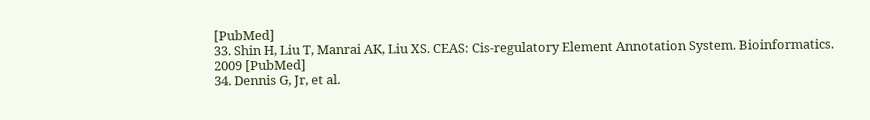[PubMed]
33. Shin H, Liu T, Manrai AK, Liu XS. CEAS: Cis-regulatory Element Annotation System. Bioinformatics. 2009 [PubMed]
34. Dennis G, Jr, et al.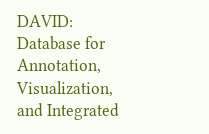DAVID: Database for Annotation, Visualization, and Integrated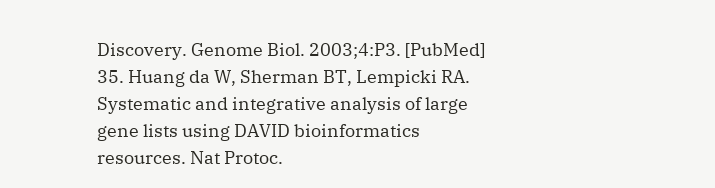Discovery. Genome Biol. 2003;4:P3. [PubMed]
35. Huang da W, Sherman BT, Lempicki RA. Systematic and integrative analysis of large gene lists using DAVID bioinformatics resources. Nat Protoc.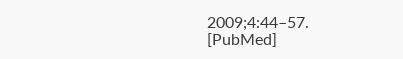2009;4:44–57. [PubMed]